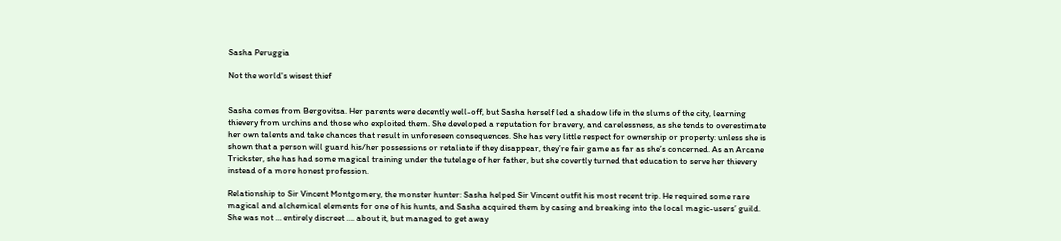Sasha Peruggia

Not the world's wisest thief


Sasha comes from Bergovitsa. Her parents were decently well-off, but Sasha herself led a shadow life in the slums of the city, learning thievery from urchins and those who exploited them. She developed a reputation for bravery, and carelessness, as she tends to overestimate her own talents and take chances that result in unforeseen consequences. She has very little respect for ownership or property: unless she is shown that a person will guard his/her possessions or retaliate if they disappear, they’re fair game as far as she’s concerned. As an Arcane Trickster, she has had some magical training under the tutelage of her father, but she covertly turned that education to serve her thievery instead of a more honest profession.

Relationship to Sir Vincent Montgomery, the monster hunter: Sasha helped Sir Vincent outfit his most recent trip. He required some rare magical and alchemical elements for one of his hunts, and Sasha acquired them by casing and breaking into the local magic-users’ guild. She was not … entirely discreet …. about it, but managed to get away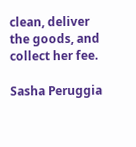clean, deliver the goods, and collect her fee.

Sasha Peruggia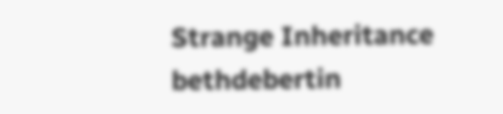Strange Inheritance bethdebertin